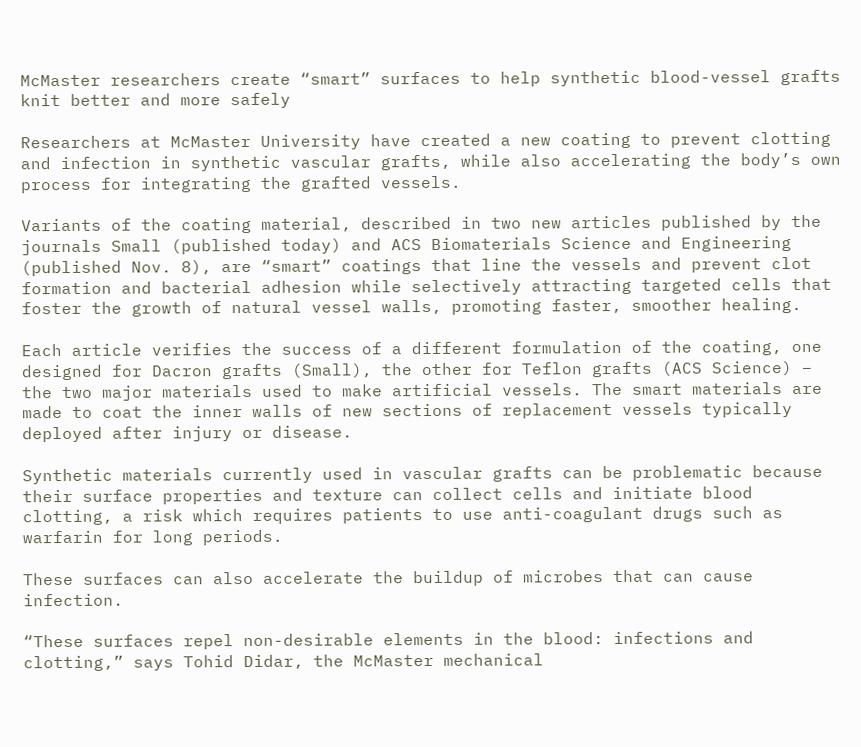McMaster researchers create “smart” surfaces to help synthetic blood-vessel grafts knit better and more safely

Researchers at McMaster University have created a new coating to prevent clotting and infection in synthetic vascular grafts, while also accelerating the body’s own process for integrating the grafted vessels.

Variants of the coating material, described in two new articles published by the journals Small (published today) and ACS Biomaterials Science and Engineering (published Nov. 8), are “smart” coatings that line the vessels and prevent clot formation and bacterial adhesion while selectively attracting targeted cells that foster the growth of natural vessel walls, promoting faster, smoother healing.

Each article verifies the success of a different formulation of the coating, one designed for Dacron grafts (Small), the other for Teflon grafts (ACS Science) – the two major materials used to make artificial vessels. The smart materials are made to coat the inner walls of new sections of replacement vessels typically deployed after injury or disease.

Synthetic materials currently used in vascular grafts can be problematic because their surface properties and texture can collect cells and initiate blood clotting, a risk which requires patients to use anti-coagulant drugs such as warfarin for long periods.

These surfaces can also accelerate the buildup of microbes that can cause infection.

“These surfaces repel non-desirable elements in the blood: infections and clotting,” says Tohid Didar, the McMaster mechanical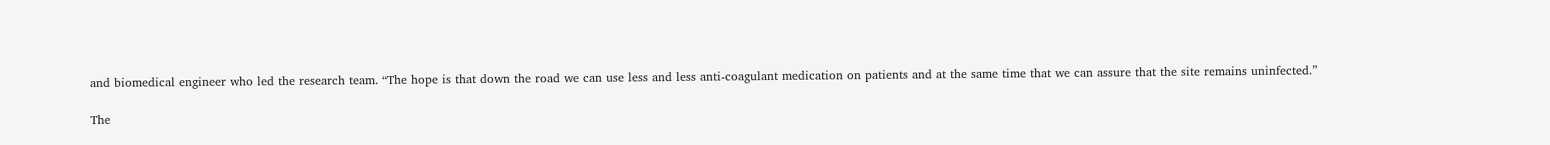and biomedical engineer who led the research team. “The hope is that down the road we can use less and less anti-coagulant medication on patients and at the same time that we can assure that the site remains uninfected.”

The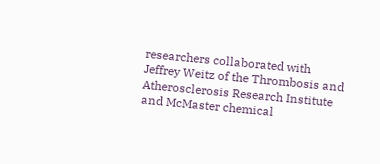researchers collaborated with Jeffrey Weitz of the Thrombosis and Atherosclerosis Research Institute and McMaster chemical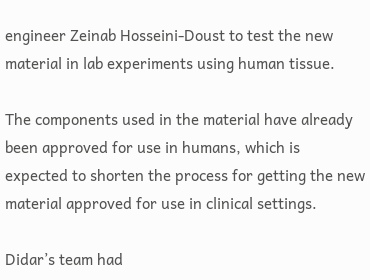engineer Zeinab Hosseini-Doust to test the new material in lab experiments using human tissue.

The components used in the material have already been approved for use in humans, which is expected to shorten the process for getting the new material approved for use in clinical settings.

Didar’s team had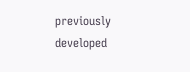previously developed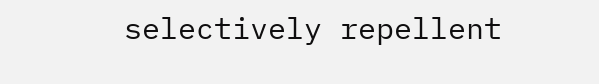selectively repellent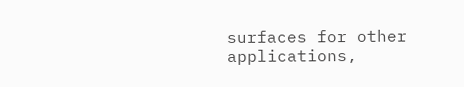surfaces for other applications,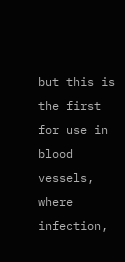but this is the first for use in blood vessels, where infection,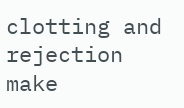clotting and rejection make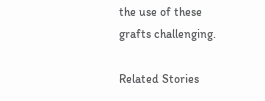the use of these grafts challenging.

Related Stories